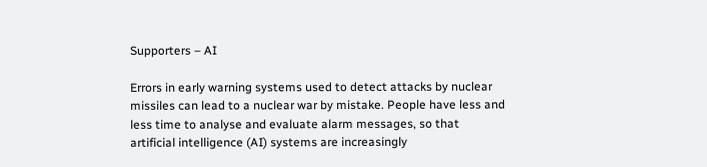Supporters – AI

Errors in early warning systems used to detect attacks by nuclear missiles can lead to a nuclear war by mistake. People have less and less time to analyse and evaluate alarm messages, so that artificial intelligence (AI) systems are increasingly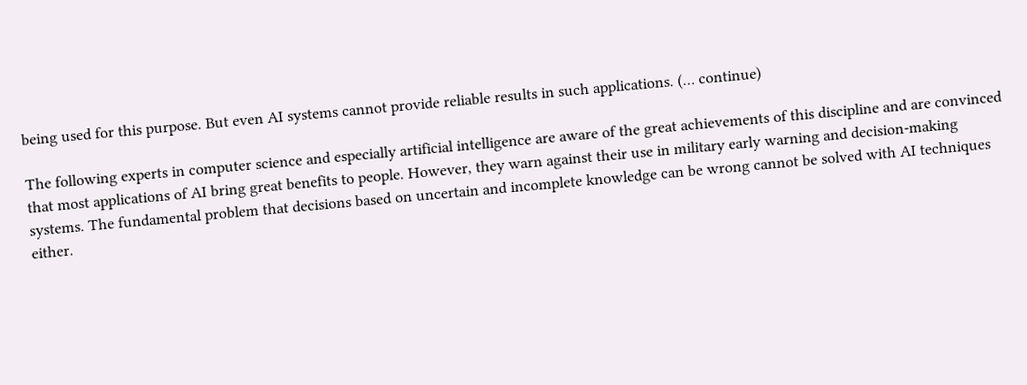being used for this purpose. But even AI systems cannot provide reliable results in such applications. (… continue)

The following experts in computer science and especially artificial intelligence are aware of the great achievements of this discipline and are convinced that most applications of AI bring great benefits to people. However, they warn against their use in military early warning and decision-making systems. The fundamental problem that decisions based on uncertain and incomplete knowledge can be wrong cannot be solved with AI techniques either.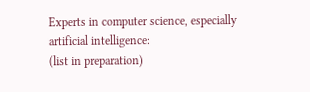Experts in computer science, especially artificial intelligence:
(list in preparation)